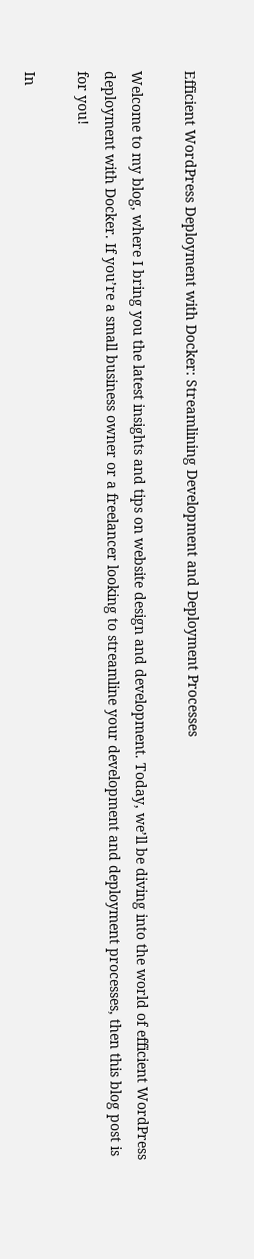Efficient WordPress Deployment with Docker: Streamlining Development and Deployment Processes

Welcome to my blog, where I bring you the latest insights and tips on website design and development. Today, we’ll be diving into the world of efficient WordPress deployment with Docker. If you’re a small business owner or a freelancer looking to streamline your development and deployment processes, then this blog post is for you!

In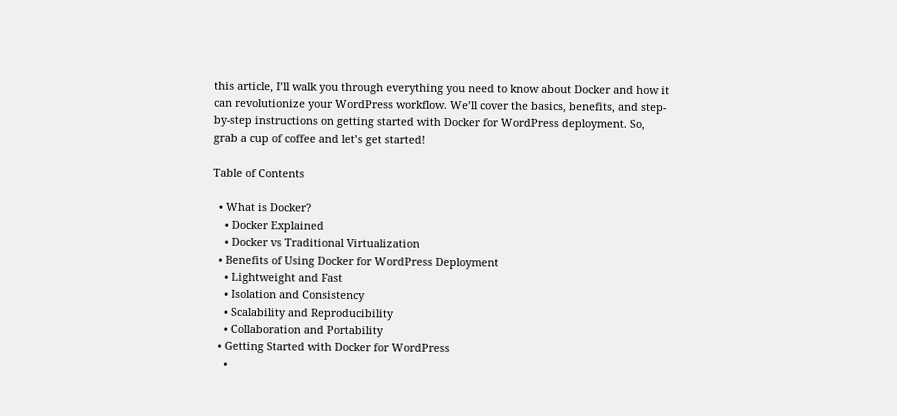this article, I’ll walk you through everything you need to know about Docker and how it can revolutionize your WordPress workflow. We’ll cover the basics, benefits, and step-by-step instructions on getting started with Docker for WordPress deployment. So, grab a cup of coffee and let’s get started!

Table of Contents

  • What is Docker?
    • Docker Explained
    • Docker vs Traditional Virtualization
  • Benefits of Using Docker for WordPress Deployment
    • Lightweight and Fast
    • Isolation and Consistency
    • Scalability and Reproducibility
    • Collaboration and Portability
  • Getting Started with Docker for WordPress
    •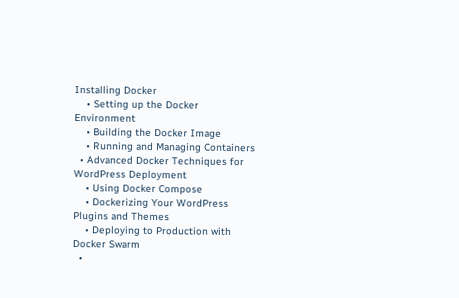Installing Docker
    • Setting up the Docker Environment
    • Building the Docker Image
    • Running and Managing Containers
  • Advanced Docker Techniques for WordPress Deployment
    • Using Docker Compose
    • Dockerizing Your WordPress Plugins and Themes
    • Deploying to Production with Docker Swarm
  •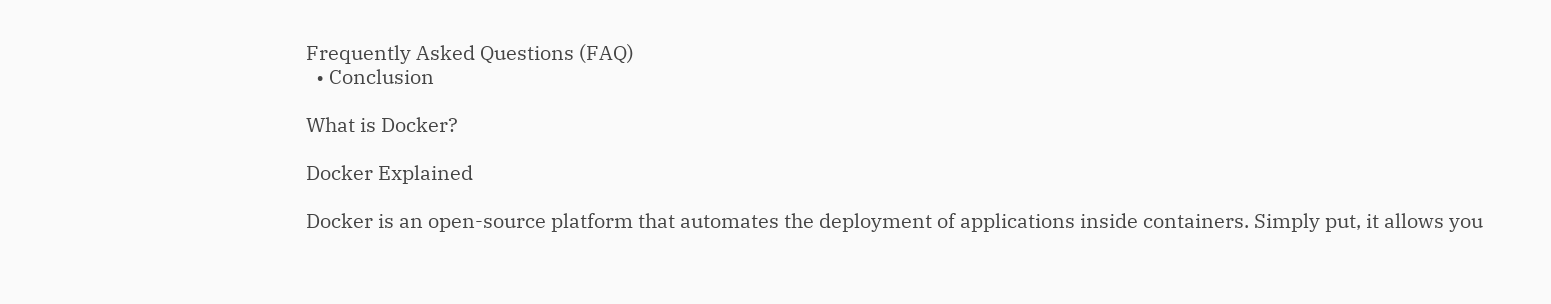Frequently Asked Questions (FAQ)
  • Conclusion

What is Docker?

Docker Explained

Docker is an open-source platform that automates the deployment of applications inside containers. Simply put, it allows you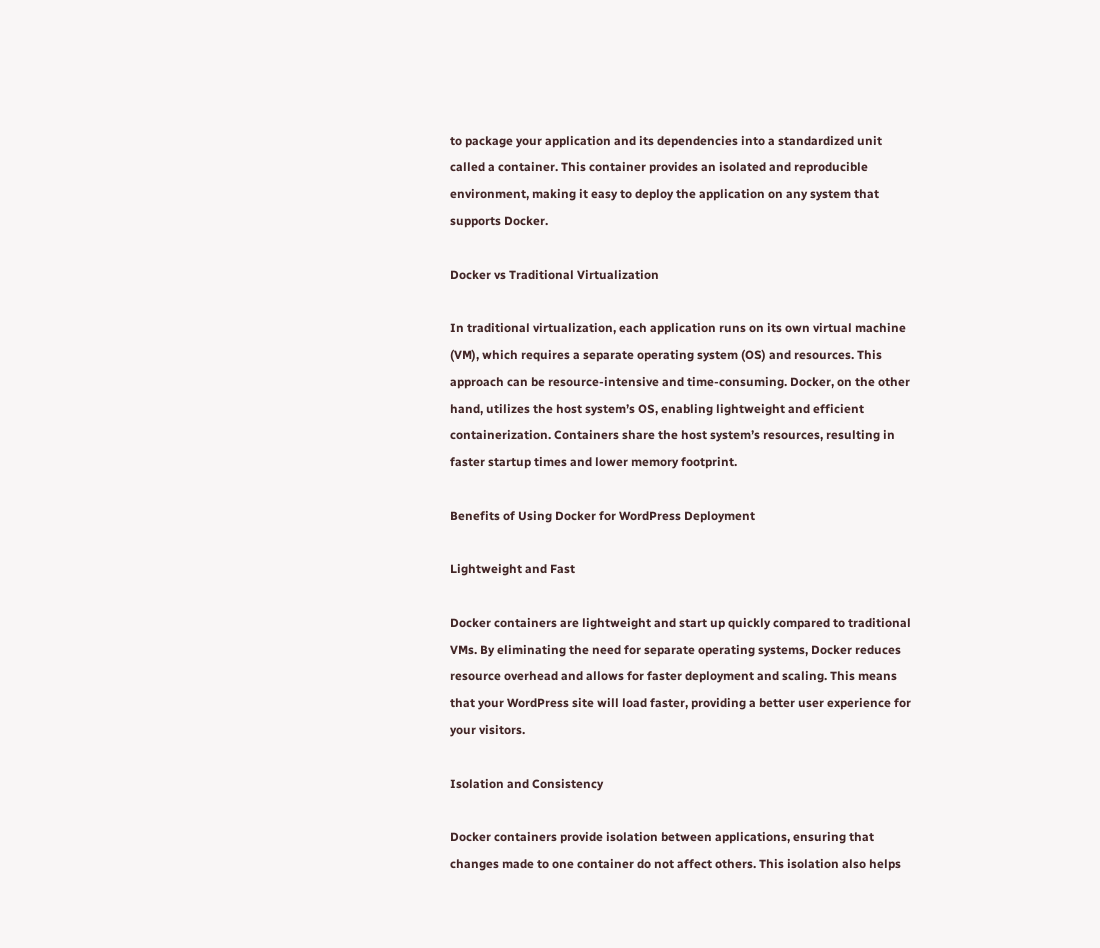to package your application and its dependencies into a standardized unit called a container. This container provides an isolated and reproducible environment, making it easy to deploy the application on any system that supports Docker.

Docker vs Traditional Virtualization

In traditional virtualization, each application runs on its own virtual machine (VM), which requires a separate operating system (OS) and resources. This approach can be resource-intensive and time-consuming. Docker, on the other hand, utilizes the host system’s OS, enabling lightweight and efficient containerization. Containers share the host system’s resources, resulting in faster startup times and lower memory footprint.

Benefits of Using Docker for WordPress Deployment

Lightweight and Fast

Docker containers are lightweight and start up quickly compared to traditional VMs. By eliminating the need for separate operating systems, Docker reduces resource overhead and allows for faster deployment and scaling. This means that your WordPress site will load faster, providing a better user experience for your visitors.

Isolation and Consistency

Docker containers provide isolation between applications, ensuring that changes made to one container do not affect others. This isolation also helps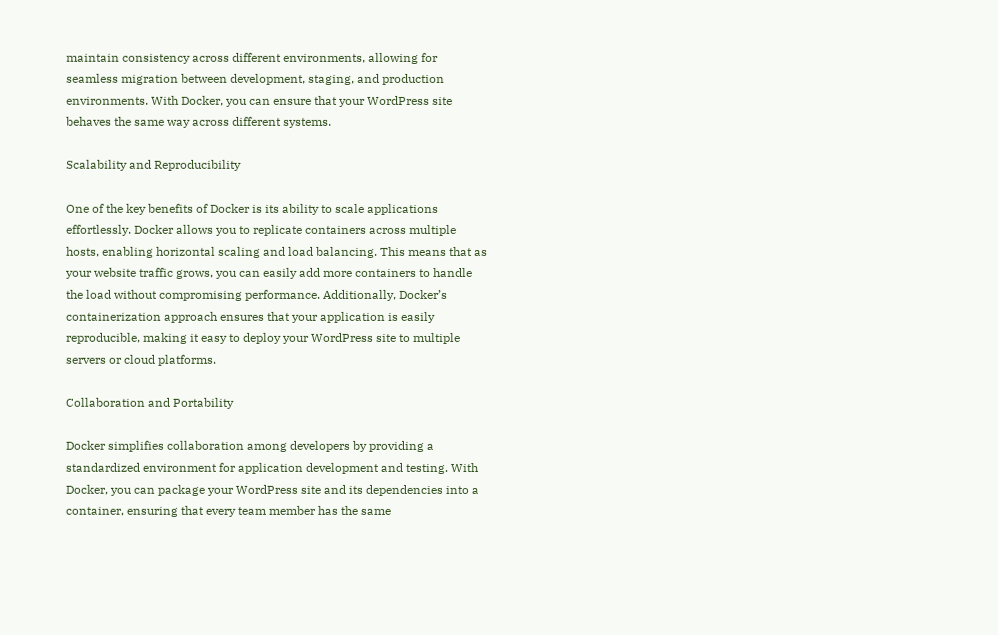maintain consistency across different environments, allowing for seamless migration between development, staging, and production environments. With Docker, you can ensure that your WordPress site behaves the same way across different systems.

Scalability and Reproducibility

One of the key benefits of Docker is its ability to scale applications effortlessly. Docker allows you to replicate containers across multiple hosts, enabling horizontal scaling and load balancing. This means that as your website traffic grows, you can easily add more containers to handle the load without compromising performance. Additionally, Docker’s containerization approach ensures that your application is easily reproducible, making it easy to deploy your WordPress site to multiple servers or cloud platforms.

Collaboration and Portability

Docker simplifies collaboration among developers by providing a standardized environment for application development and testing. With Docker, you can package your WordPress site and its dependencies into a container, ensuring that every team member has the same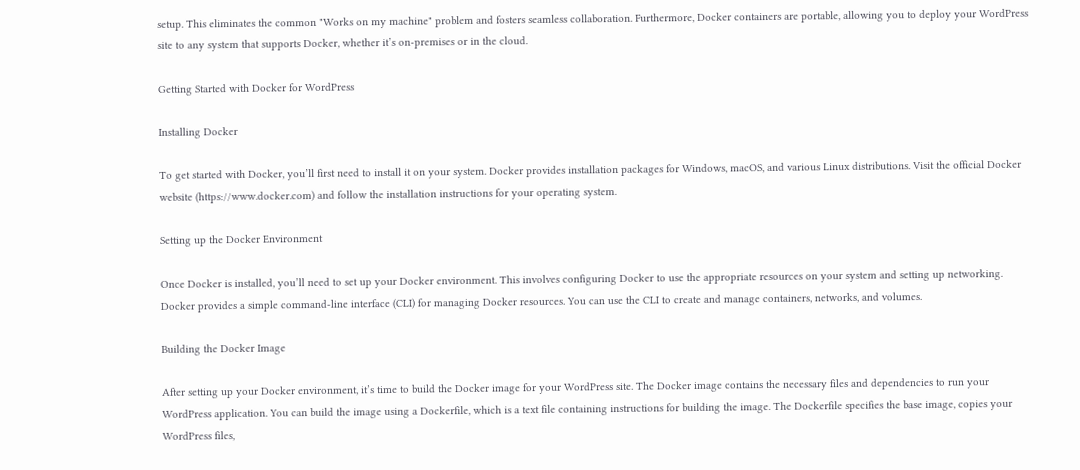setup. This eliminates the common "Works on my machine" problem and fosters seamless collaboration. Furthermore, Docker containers are portable, allowing you to deploy your WordPress site to any system that supports Docker, whether it’s on-premises or in the cloud.

Getting Started with Docker for WordPress

Installing Docker

To get started with Docker, you’ll first need to install it on your system. Docker provides installation packages for Windows, macOS, and various Linux distributions. Visit the official Docker website (https://www.docker.com) and follow the installation instructions for your operating system.

Setting up the Docker Environment

Once Docker is installed, you’ll need to set up your Docker environment. This involves configuring Docker to use the appropriate resources on your system and setting up networking. Docker provides a simple command-line interface (CLI) for managing Docker resources. You can use the CLI to create and manage containers, networks, and volumes.

Building the Docker Image

After setting up your Docker environment, it’s time to build the Docker image for your WordPress site. The Docker image contains the necessary files and dependencies to run your WordPress application. You can build the image using a Dockerfile, which is a text file containing instructions for building the image. The Dockerfile specifies the base image, copies your WordPress files,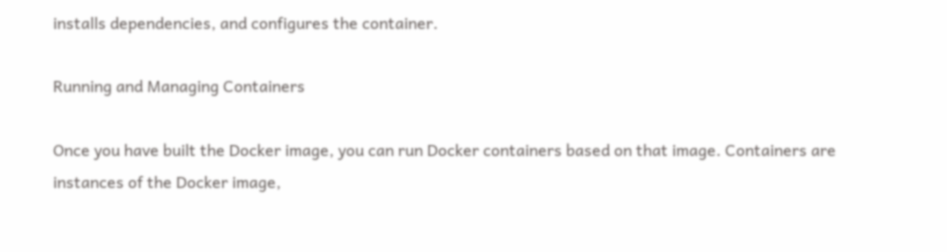installs dependencies, and configures the container.

Running and Managing Containers

Once you have built the Docker image, you can run Docker containers based on that image. Containers are instances of the Docker image,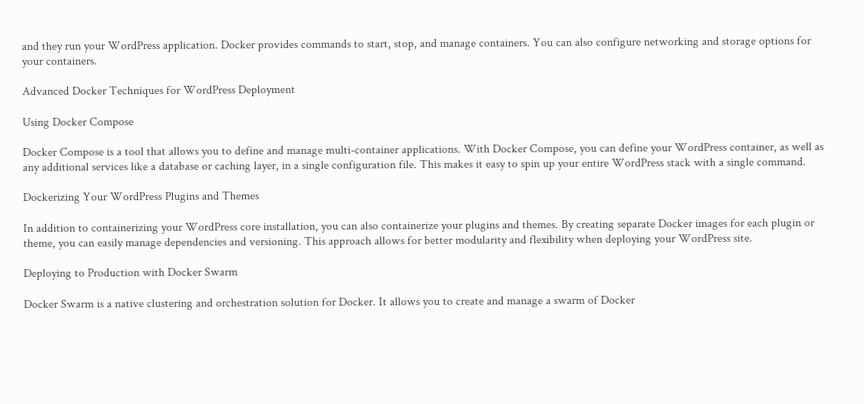and they run your WordPress application. Docker provides commands to start, stop, and manage containers. You can also configure networking and storage options for your containers.

Advanced Docker Techniques for WordPress Deployment

Using Docker Compose

Docker Compose is a tool that allows you to define and manage multi-container applications. With Docker Compose, you can define your WordPress container, as well as any additional services like a database or caching layer, in a single configuration file. This makes it easy to spin up your entire WordPress stack with a single command.

Dockerizing Your WordPress Plugins and Themes

In addition to containerizing your WordPress core installation, you can also containerize your plugins and themes. By creating separate Docker images for each plugin or theme, you can easily manage dependencies and versioning. This approach allows for better modularity and flexibility when deploying your WordPress site.

Deploying to Production with Docker Swarm

Docker Swarm is a native clustering and orchestration solution for Docker. It allows you to create and manage a swarm of Docker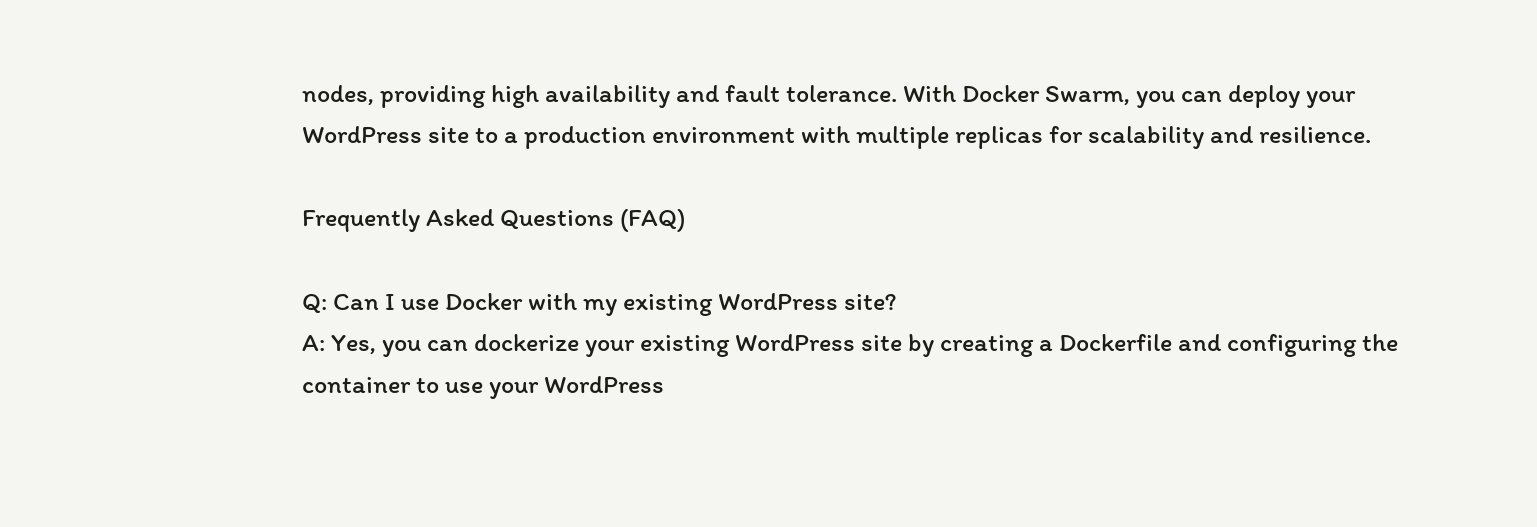nodes, providing high availability and fault tolerance. With Docker Swarm, you can deploy your WordPress site to a production environment with multiple replicas for scalability and resilience.

Frequently Asked Questions (FAQ)

Q: Can I use Docker with my existing WordPress site?
A: Yes, you can dockerize your existing WordPress site by creating a Dockerfile and configuring the container to use your WordPress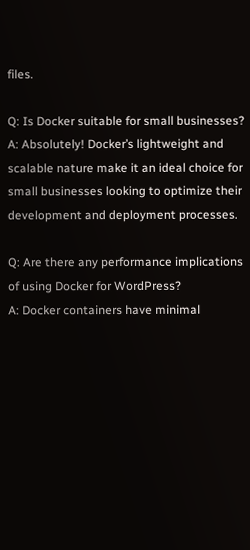files.

Q: Is Docker suitable for small businesses?
A: Absolutely! Docker’s lightweight and scalable nature make it an ideal choice for small businesses looking to optimize their development and deployment processes.

Q: Are there any performance implications of using Docker for WordPress?
A: Docker containers have minimal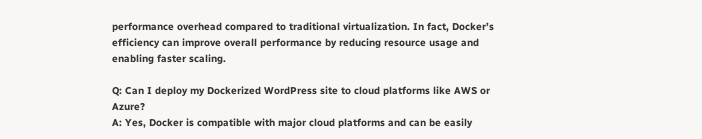performance overhead compared to traditional virtualization. In fact, Docker’s efficiency can improve overall performance by reducing resource usage and enabling faster scaling.

Q: Can I deploy my Dockerized WordPress site to cloud platforms like AWS or Azure?
A: Yes, Docker is compatible with major cloud platforms and can be easily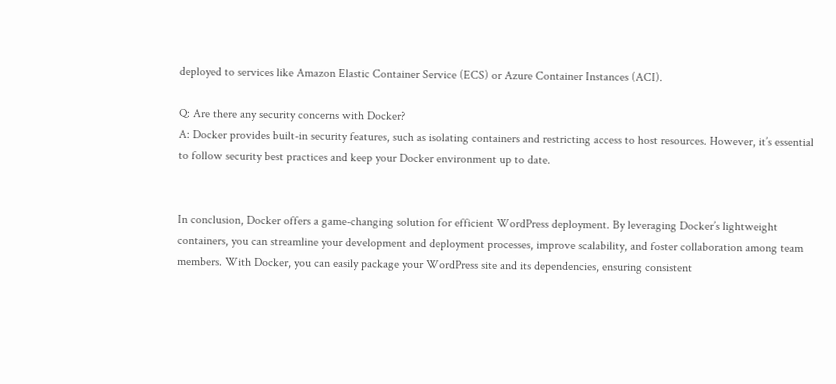deployed to services like Amazon Elastic Container Service (ECS) or Azure Container Instances (ACI).

Q: Are there any security concerns with Docker?
A: Docker provides built-in security features, such as isolating containers and restricting access to host resources. However, it’s essential to follow security best practices and keep your Docker environment up to date.


In conclusion, Docker offers a game-changing solution for efficient WordPress deployment. By leveraging Docker’s lightweight containers, you can streamline your development and deployment processes, improve scalability, and foster collaboration among team members. With Docker, you can easily package your WordPress site and its dependencies, ensuring consistent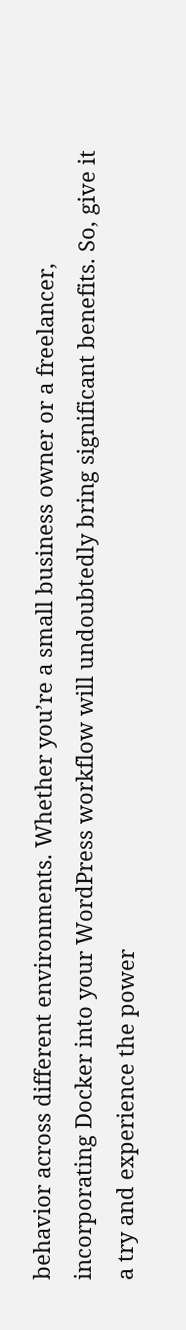behavior across different environments. Whether you’re a small business owner or a freelancer, incorporating Docker into your WordPress workflow will undoubtedly bring significant benefits. So, give it a try and experience the power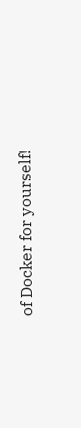of Docker for yourself!